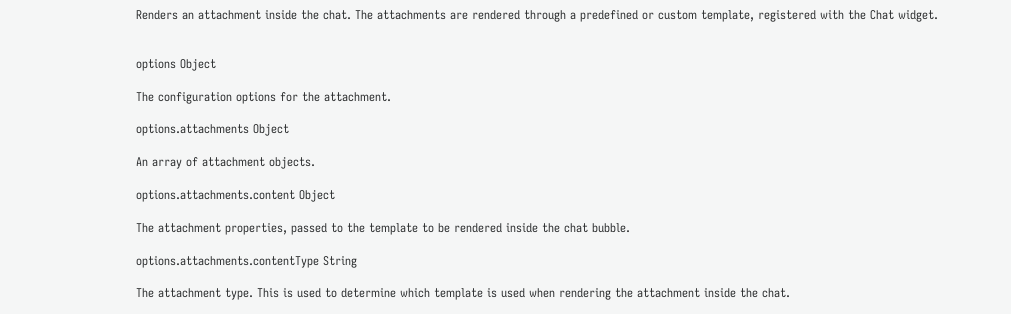Renders an attachment inside the chat. The attachments are rendered through a predefined or custom template, registered with the Chat widget.


options Object

The configuration options for the attachment.

options.attachments Object

An array of attachment objects.

options.attachments.content Object

The attachment properties, passed to the template to be rendered inside the chat bubble.

options.attachments.contentType String

The attachment type. This is used to determine which template is used when rendering the attachment inside the chat.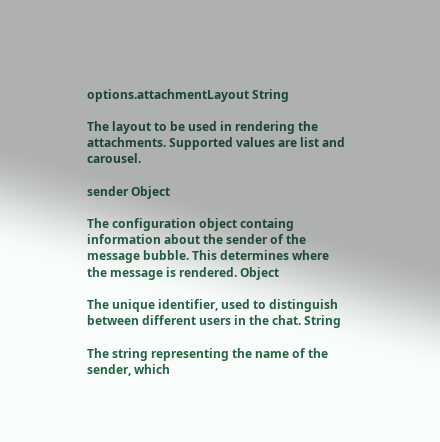options.attachmentLayout String

The layout to be used in rendering the attachments. Supported values are list and carousel.

sender Object

The configuration object containg information about the sender of the message bubble. This determines where the message is rendered. Object

The unique identifier, used to distinguish between different users in the chat. String

The string representing the name of the sender, which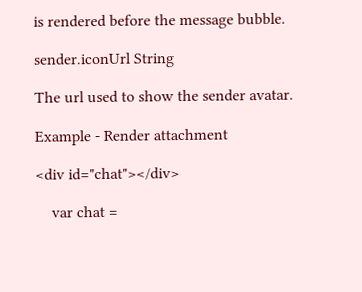is rendered before the message bubble.

sender.iconUrl String

The url used to show the sender avatar.

Example - Render attachment

<div id="chat"></div>

    var chat =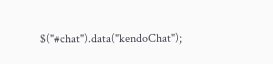$("#chat").data("kendoChat");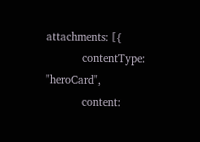attachments: [{
            contentType: "heroCard",
            content: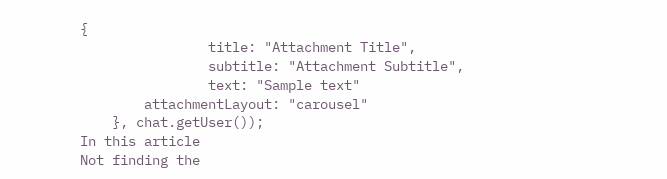{
                title: "Attachment Title",
                subtitle: "Attachment Subtitle",
                text: "Sample text"
        attachmentLayout: "carousel"
    }, chat.getUser());
In this article
Not finding the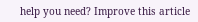help you need? Improve this article